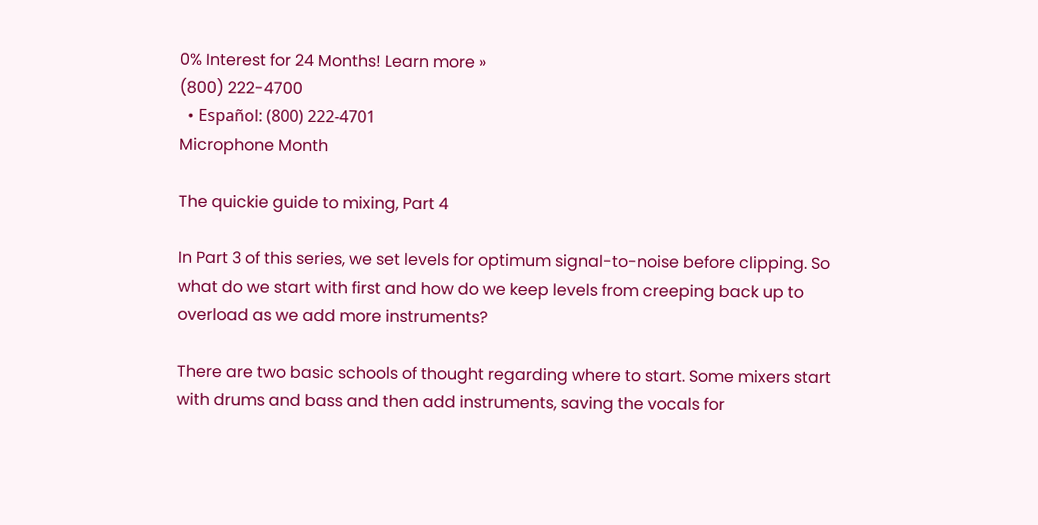0% Interest for 24 Months! Learn more »
(800) 222-4700
  • Español: (800) 222-4701
Microphone Month

The quickie guide to mixing, Part 4

In Part 3 of this series, we set levels for optimum signal-to-noise before clipping. So what do we start with first and how do we keep levels from creeping back up to overload as we add more instruments?

There are two basic schools of thought regarding where to start. Some mixers start with drums and bass and then add instruments, saving the vocals for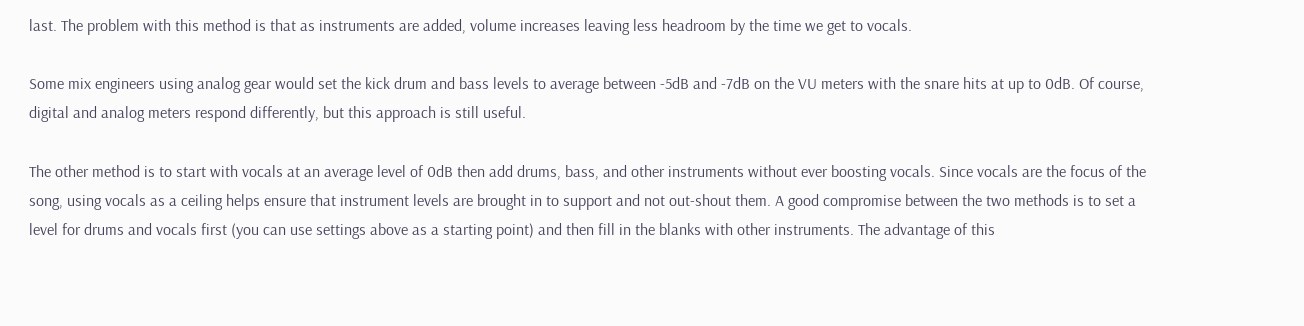last. The problem with this method is that as instruments are added, volume increases leaving less headroom by the time we get to vocals.

Some mix engineers using analog gear would set the kick drum and bass levels to average between -5dB and -7dB on the VU meters with the snare hits at up to 0dB. Of course, digital and analog meters respond differently, but this approach is still useful.

The other method is to start with vocals at an average level of 0dB then add drums, bass, and other instruments without ever boosting vocals. Since vocals are the focus of the song, using vocals as a ceiling helps ensure that instrument levels are brought in to support and not out-shout them. A good compromise between the two methods is to set a level for drums and vocals first (you can use settings above as a starting point) and then fill in the blanks with other instruments. The advantage of this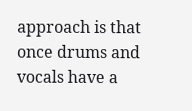approach is that once drums and vocals have a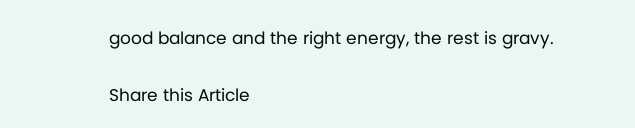good balance and the right energy, the rest is gravy.

Share this Article